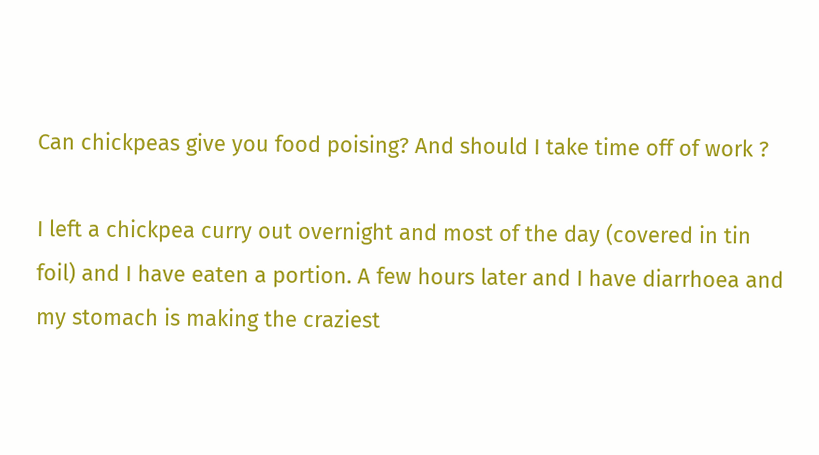Can chickpeas give you food poising? And should I take time off of work ?

I left a chickpea curry out overnight and most of the day (covered in tin foil) and I have eaten a portion. A few hours later and I have diarrhoea and my stomach is making the craziest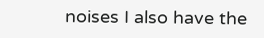noises I also have the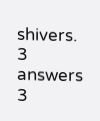shivers.
3 answers 3